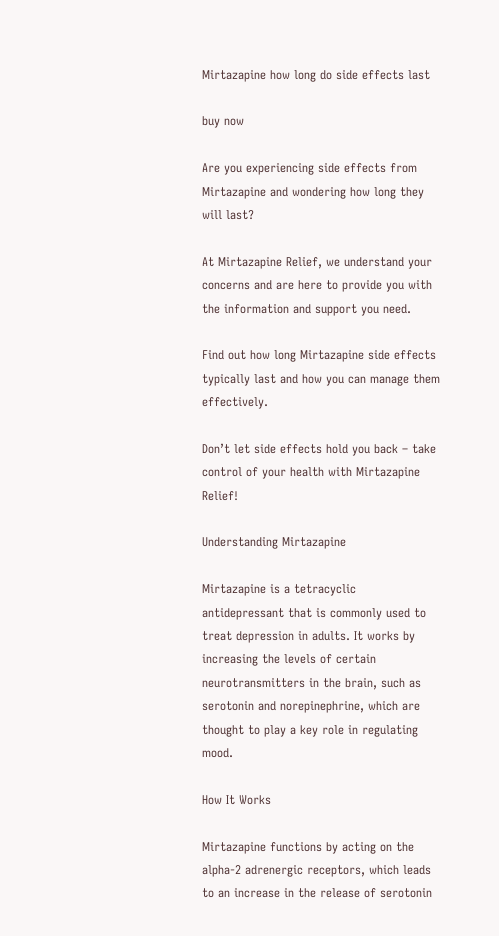Mirtazapine how long do side effects last

buy now

Are you experiencing side effects from Mirtazapine and wondering how long they will last?

At Mirtazapine Relief, we understand your concerns and are here to provide you with the information and support you need.

Find out how long Mirtazapine side effects typically last and how you can manage them effectively.

Don’t let side effects hold you back – take control of your health with Mirtazapine Relief!

Understanding Mirtazapine

Mirtazapine is a tetracyclic antidepressant that is commonly used to treat depression in adults. It works by increasing the levels of certain neurotransmitters in the brain, such as serotonin and norepinephrine, which are thought to play a key role in regulating mood.

How It Works

Mirtazapine functions by acting on the alpha-2 adrenergic receptors, which leads to an increase in the release of serotonin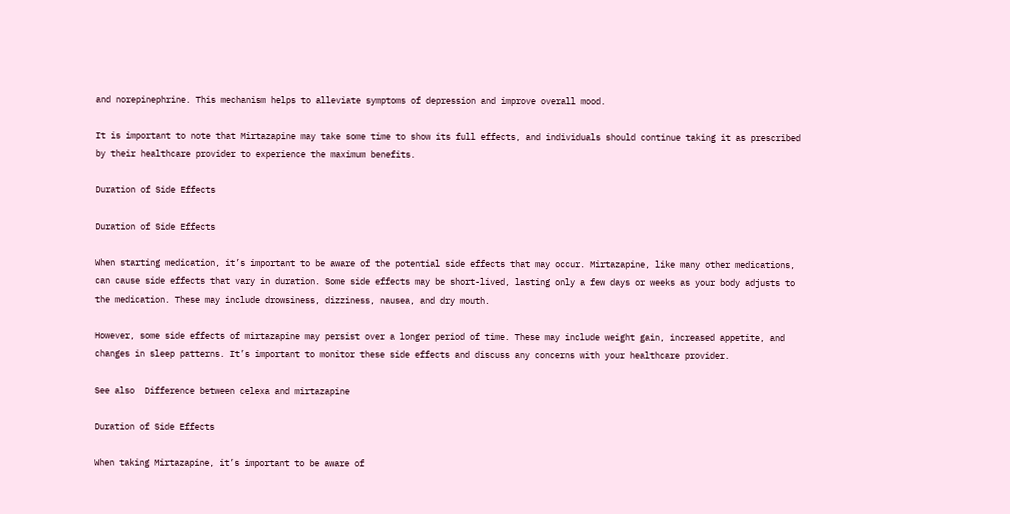and norepinephrine. This mechanism helps to alleviate symptoms of depression and improve overall mood.

It is important to note that Mirtazapine may take some time to show its full effects, and individuals should continue taking it as prescribed by their healthcare provider to experience the maximum benefits.

Duration of Side Effects

Duration of Side Effects

When starting medication, it’s important to be aware of the potential side effects that may occur. Mirtazapine, like many other medications, can cause side effects that vary in duration. Some side effects may be short-lived, lasting only a few days or weeks as your body adjusts to the medication. These may include drowsiness, dizziness, nausea, and dry mouth.

However, some side effects of mirtazapine may persist over a longer period of time. These may include weight gain, increased appetite, and changes in sleep patterns. It’s important to monitor these side effects and discuss any concerns with your healthcare provider.

See also  Difference between celexa and mirtazapine

Duration of Side Effects

When taking Mirtazapine, it’s important to be aware of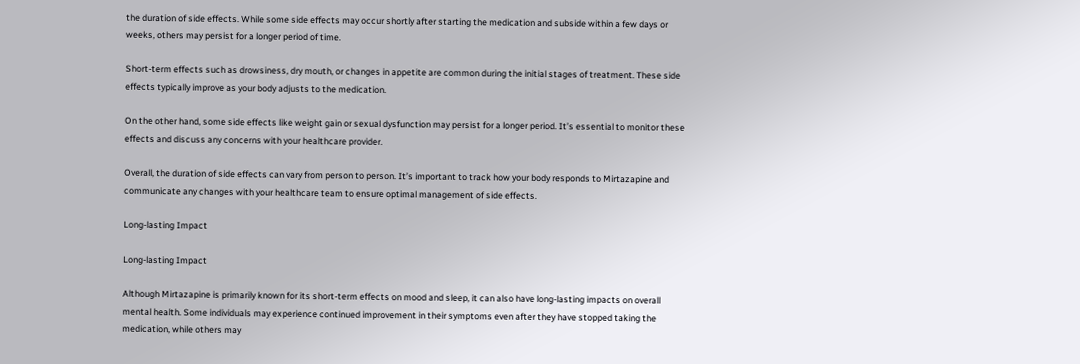the duration of side effects. While some side effects may occur shortly after starting the medication and subside within a few days or weeks, others may persist for a longer period of time.

Short-term effects such as drowsiness, dry mouth, or changes in appetite are common during the initial stages of treatment. These side effects typically improve as your body adjusts to the medication.

On the other hand, some side effects like weight gain or sexual dysfunction may persist for a longer period. It’s essential to monitor these effects and discuss any concerns with your healthcare provider.

Overall, the duration of side effects can vary from person to person. It’s important to track how your body responds to Mirtazapine and communicate any changes with your healthcare team to ensure optimal management of side effects.

Long-lasting Impact

Long-lasting Impact

Although Mirtazapine is primarily known for its short-term effects on mood and sleep, it can also have long-lasting impacts on overall mental health. Some individuals may experience continued improvement in their symptoms even after they have stopped taking the medication, while others may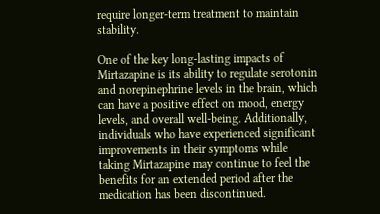require longer-term treatment to maintain stability.

One of the key long-lasting impacts of Mirtazapine is its ability to regulate serotonin and norepinephrine levels in the brain, which can have a positive effect on mood, energy levels, and overall well-being. Additionally, individuals who have experienced significant improvements in their symptoms while taking Mirtazapine may continue to feel the benefits for an extended period after the medication has been discontinued.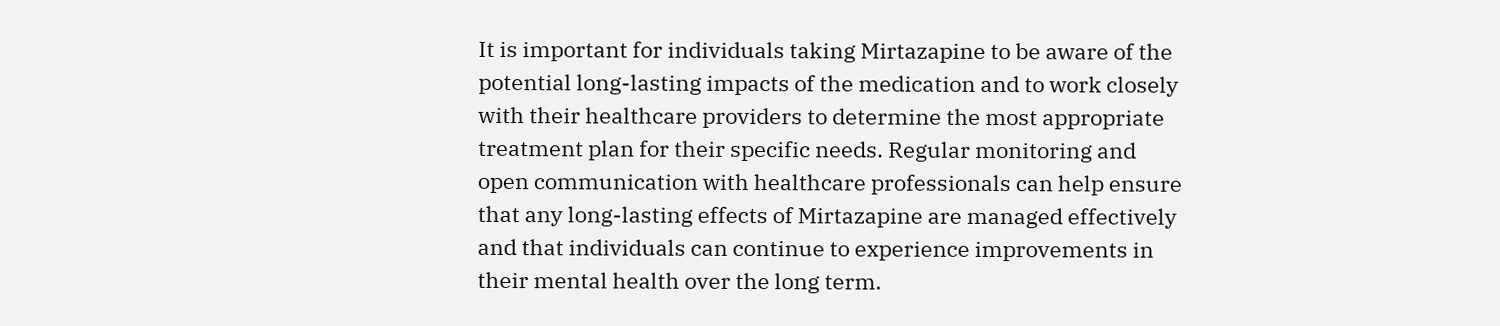It is important for individuals taking Mirtazapine to be aware of the potential long-lasting impacts of the medication and to work closely with their healthcare providers to determine the most appropriate treatment plan for their specific needs. Regular monitoring and open communication with healthcare professionals can help ensure that any long-lasting effects of Mirtazapine are managed effectively and that individuals can continue to experience improvements in their mental health over the long term.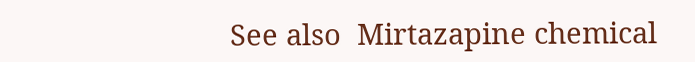See also  Mirtazapine chemical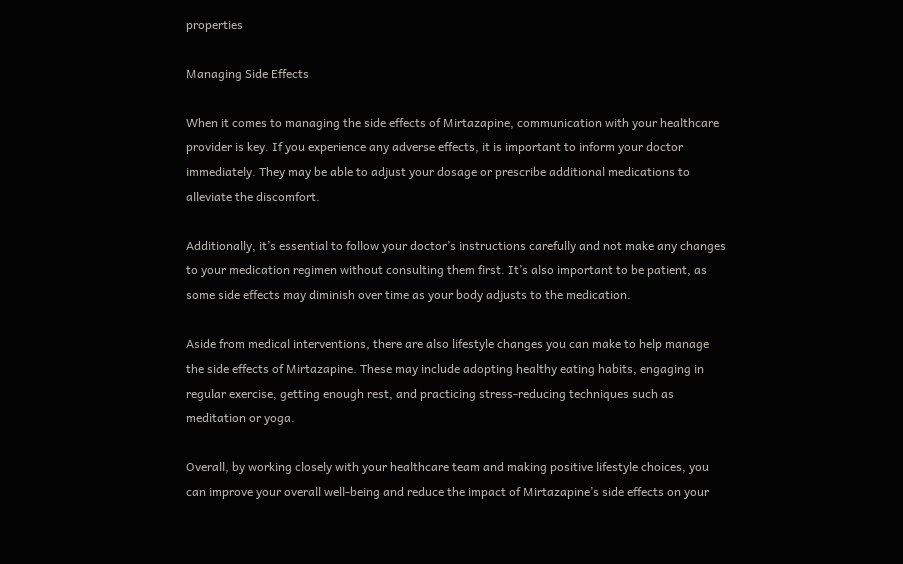properties

Managing Side Effects

When it comes to managing the side effects of Mirtazapine, communication with your healthcare provider is key. If you experience any adverse effects, it is important to inform your doctor immediately. They may be able to adjust your dosage or prescribe additional medications to alleviate the discomfort.

Additionally, it’s essential to follow your doctor’s instructions carefully and not make any changes to your medication regimen without consulting them first. It’s also important to be patient, as some side effects may diminish over time as your body adjusts to the medication.

Aside from medical interventions, there are also lifestyle changes you can make to help manage the side effects of Mirtazapine. These may include adopting healthy eating habits, engaging in regular exercise, getting enough rest, and practicing stress-reducing techniques such as meditation or yoga.

Overall, by working closely with your healthcare team and making positive lifestyle choices, you can improve your overall well-being and reduce the impact of Mirtazapine’s side effects on your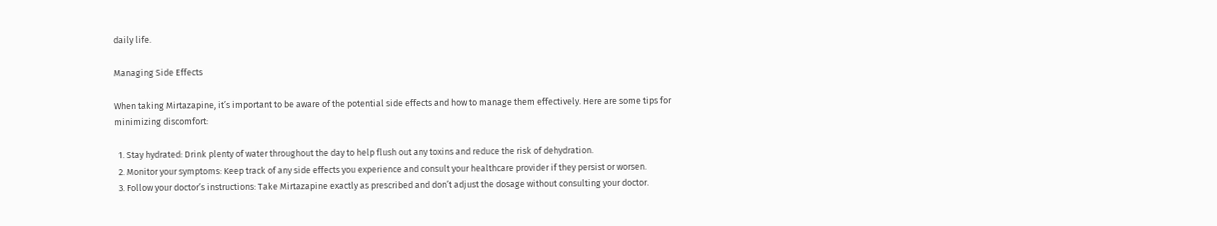daily life.

Managing Side Effects

When taking Mirtazapine, it’s important to be aware of the potential side effects and how to manage them effectively. Here are some tips for minimizing discomfort:

  1. Stay hydrated: Drink plenty of water throughout the day to help flush out any toxins and reduce the risk of dehydration.
  2. Monitor your symptoms: Keep track of any side effects you experience and consult your healthcare provider if they persist or worsen.
  3. Follow your doctor’s instructions: Take Mirtazapine exactly as prescribed and don’t adjust the dosage without consulting your doctor.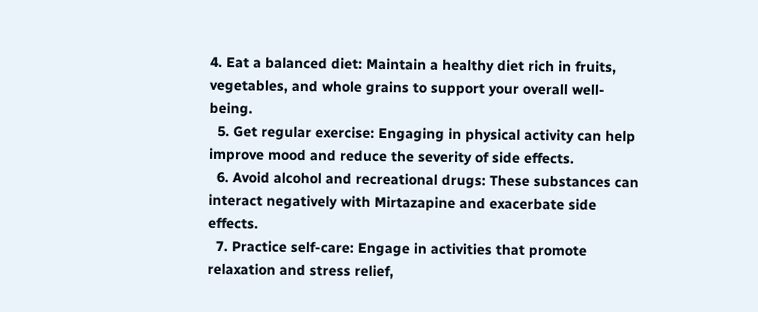4. Eat a balanced diet: Maintain a healthy diet rich in fruits, vegetables, and whole grains to support your overall well-being.
  5. Get regular exercise: Engaging in physical activity can help improve mood and reduce the severity of side effects.
  6. Avoid alcohol and recreational drugs: These substances can interact negatively with Mirtazapine and exacerbate side effects.
  7. Practice self-care: Engage in activities that promote relaxation and stress relief,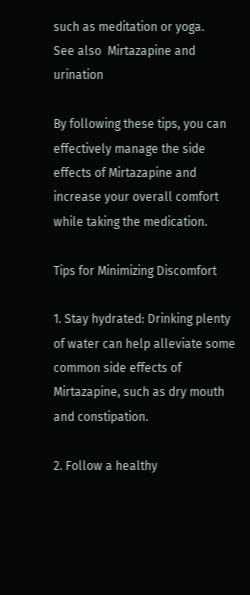such as meditation or yoga.
See also  Mirtazapine and urination

By following these tips, you can effectively manage the side effects of Mirtazapine and increase your overall comfort while taking the medication.

Tips for Minimizing Discomfort

1. Stay hydrated: Drinking plenty of water can help alleviate some common side effects of Mirtazapine, such as dry mouth and constipation.

2. Follow a healthy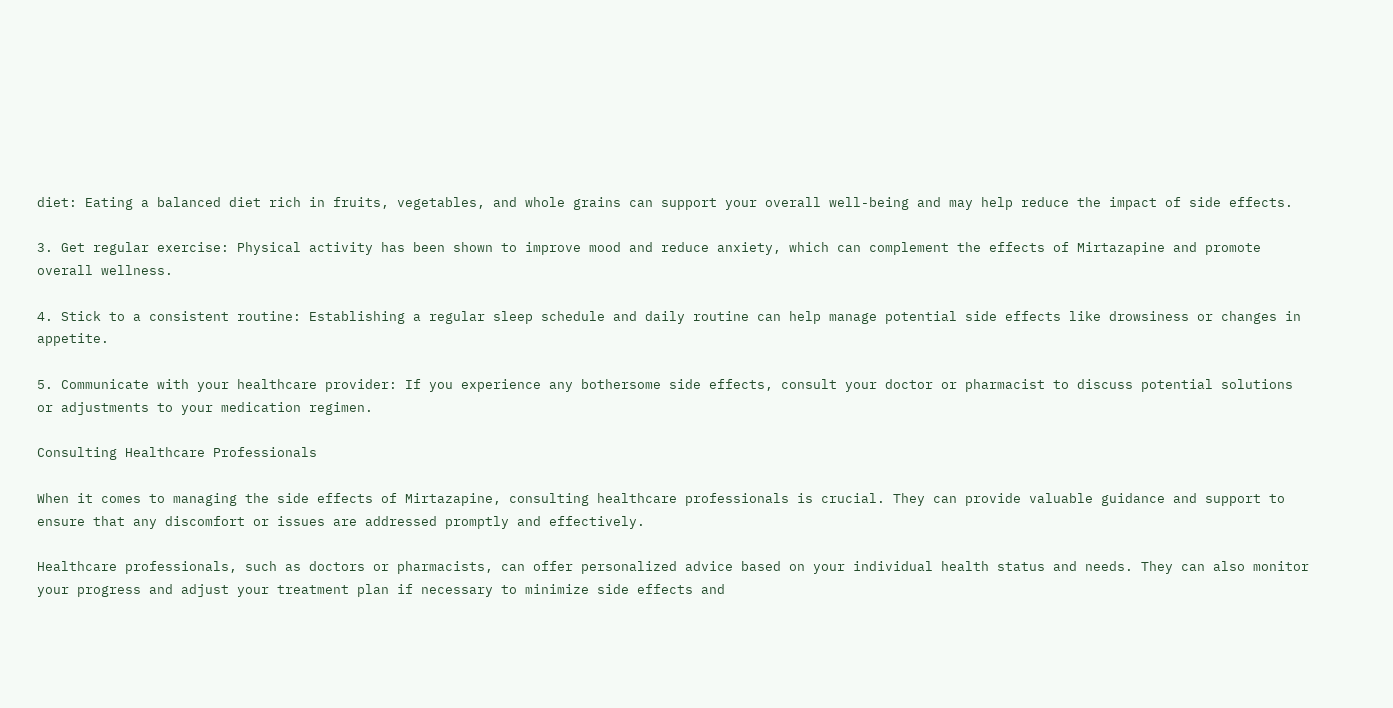diet: Eating a balanced diet rich in fruits, vegetables, and whole grains can support your overall well-being and may help reduce the impact of side effects.

3. Get regular exercise: Physical activity has been shown to improve mood and reduce anxiety, which can complement the effects of Mirtazapine and promote overall wellness.

4. Stick to a consistent routine: Establishing a regular sleep schedule and daily routine can help manage potential side effects like drowsiness or changes in appetite.

5. Communicate with your healthcare provider: If you experience any bothersome side effects, consult your doctor or pharmacist to discuss potential solutions or adjustments to your medication regimen.

Consulting Healthcare Professionals

When it comes to managing the side effects of Mirtazapine, consulting healthcare professionals is crucial. They can provide valuable guidance and support to ensure that any discomfort or issues are addressed promptly and effectively.

Healthcare professionals, such as doctors or pharmacists, can offer personalized advice based on your individual health status and needs. They can also monitor your progress and adjust your treatment plan if necessary to minimize side effects and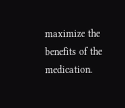maximize the benefits of the medication.